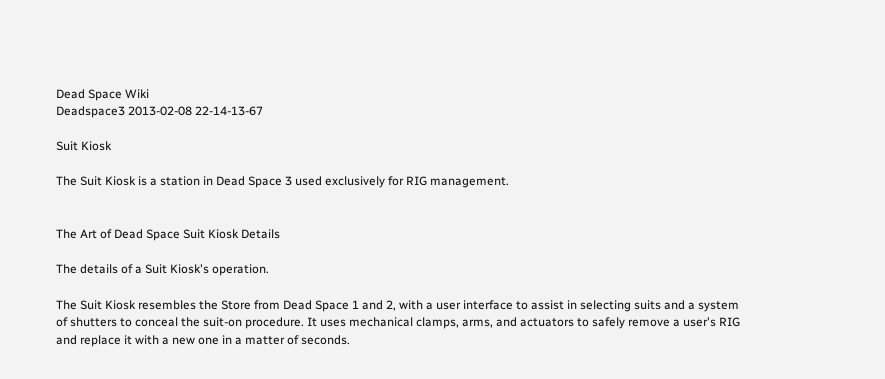Dead Space Wiki
Deadspace3 2013-02-08 22-14-13-67

Suit Kiosk

The Suit Kiosk is a station in Dead Space 3 used exclusively for RIG management.


The Art of Dead Space Suit Kiosk Details

The details of a Suit Kiosk's operation.

The Suit Kiosk resembles the Store from Dead Space 1 and 2, with a user interface to assist in selecting suits and a system of shutters to conceal the suit-on procedure. It uses mechanical clamps, arms, and actuators to safely remove a user's RIG and replace it with a new one in a matter of seconds.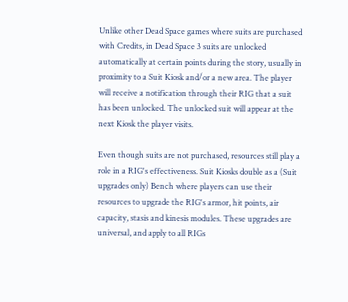Unlike other Dead Space games where suits are purchased with Credits, in Dead Space 3 suits are unlocked automatically at certain points during the story, usually in proximity to a Suit Kiosk and/or a new area. The player will receive a notification through their RIG that a suit has been unlocked. The unlocked suit will appear at the next Kiosk the player visits.

Even though suits are not purchased, resources still play a role in a RIG's effectiveness. Suit Kiosks double as a (Suit upgrades only) Bench where players can use their resources to upgrade the RIG's armor, hit points, air capacity, stasis and kinesis modules. These upgrades are universal, and apply to all RIGs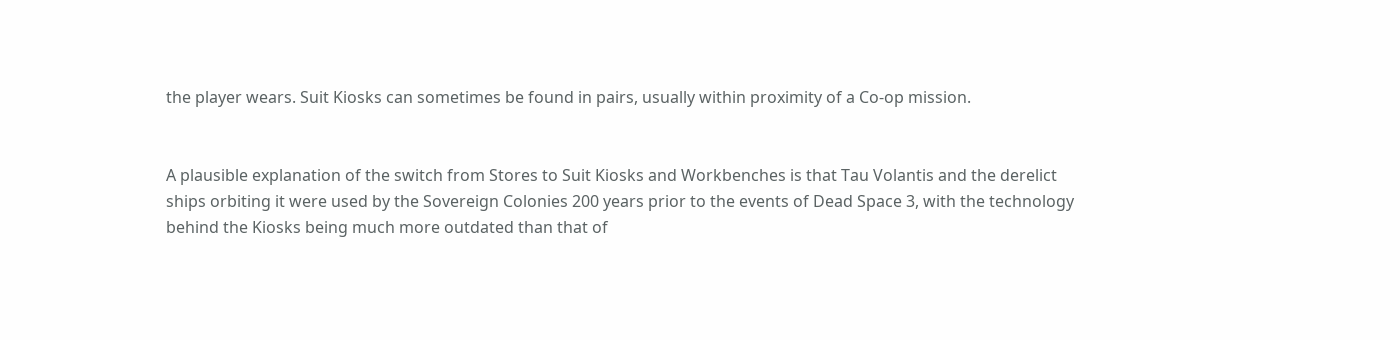the player wears. Suit Kiosks can sometimes be found in pairs, usually within proximity of a Co-op mission.


A plausible explanation of the switch from Stores to Suit Kiosks and Workbenches is that Tau Volantis and the derelict ships orbiting it were used by the Sovereign Colonies 200 years prior to the events of Dead Space 3, with the technology behind the Kiosks being much more outdated than that of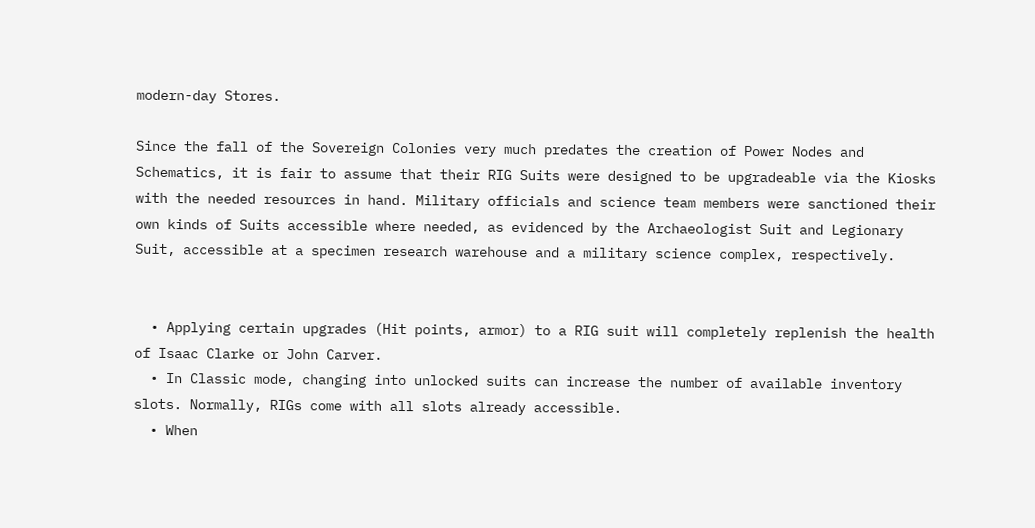modern-day Stores.

Since the fall of the Sovereign Colonies very much predates the creation of Power Nodes and Schematics, it is fair to assume that their RIG Suits were designed to be upgradeable via the Kiosks with the needed resources in hand. Military officials and science team members were sanctioned their own kinds of Suits accessible where needed, as evidenced by the Archaeologist Suit and Legionary Suit, accessible at a specimen research warehouse and a military science complex, respectively.


  • Applying certain upgrades (Hit points, armor) to a RIG suit will completely replenish the health of Isaac Clarke or John Carver.
  • In Classic mode, changing into unlocked suits can increase the number of available inventory slots. Normally, RIGs come with all slots already accessible.
  • When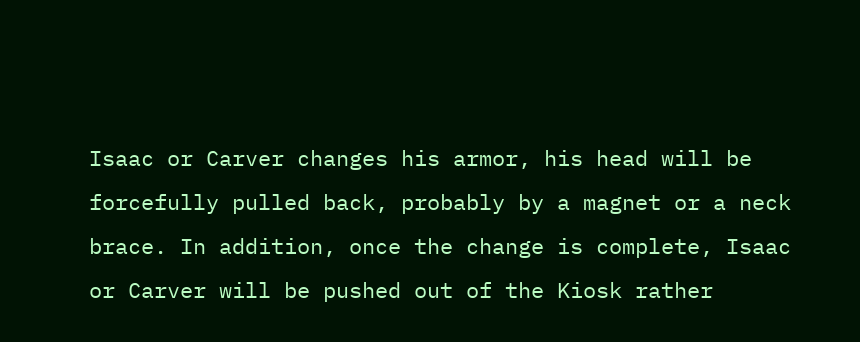Isaac or Carver changes his armor, his head will be forcefully pulled back, probably by a magnet or a neck brace. In addition, once the change is complete, Isaac or Carver will be pushed out of the Kiosk rather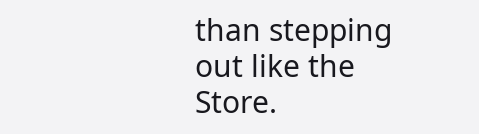than stepping out like the Store.